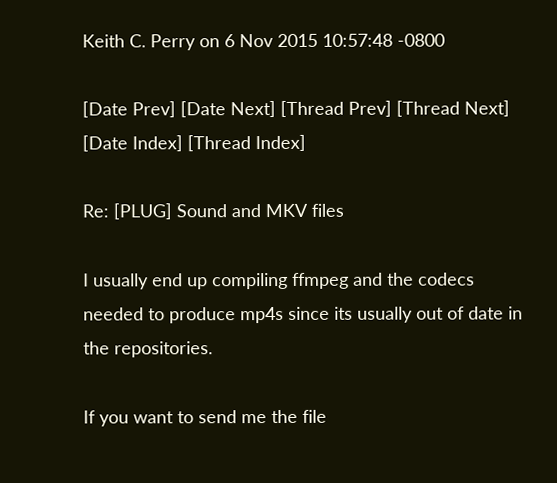Keith C. Perry on 6 Nov 2015 10:57:48 -0800

[Date Prev] [Date Next] [Thread Prev] [Thread Next] [Date Index] [Thread Index]

Re: [PLUG] Sound and MKV files

I usually end up compiling ffmpeg and the codecs needed to produce mp4s since its usually out of date in the repositories.

If you want to send me the file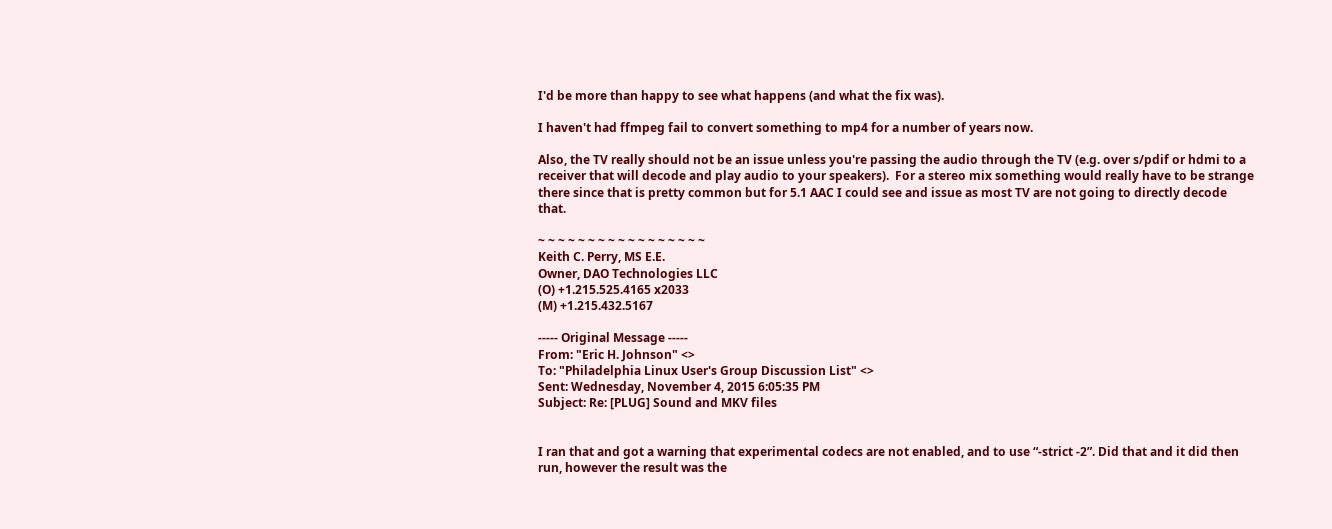I'd be more than happy to see what happens (and what the fix was).

I haven't had ffmpeg fail to convert something to mp4 for a number of years now.

Also, the TV really should not be an issue unless you're passing the audio through the TV (e.g. over s/pdif or hdmi to a receiver that will decode and play audio to your speakers).  For a stereo mix something would really have to be strange there since that is pretty common but for 5.1 AAC I could see and issue as most TV are not going to directly decode that.

~ ~ ~ ~ ~ ~ ~ ~ ~ ~ ~ ~ ~ ~ ~ ~ ~
Keith C. Perry, MS E.E.
Owner, DAO Technologies LLC
(O) +1.215.525.4165 x2033
(M) +1.215.432.5167

----- Original Message -----
From: "Eric H. Johnson" <>
To: "Philadelphia Linux User's Group Discussion List" <>
Sent: Wednesday, November 4, 2015 6:05:35 PM
Subject: Re: [PLUG] Sound and MKV files


I ran that and got a warning that experimental codecs are not enabled, and to use “-strict -2”. Did that and it did then run, however the result was the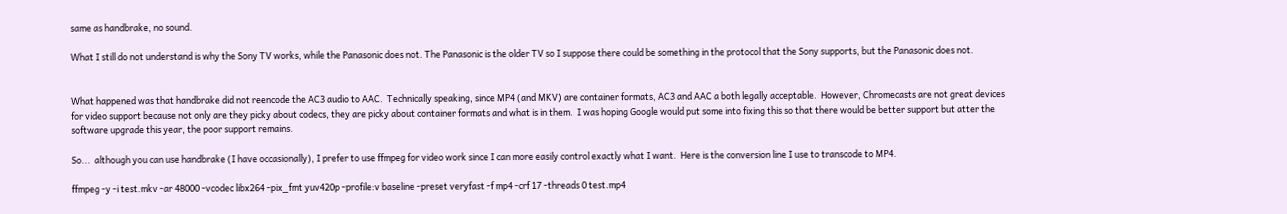same as handbrake, no sound.

What I still do not understand is why the Sony TV works, while the Panasonic does not. The Panasonic is the older TV so I suppose there could be something in the protocol that the Sony supports, but the Panasonic does not.


What happened was that handbrake did not reencode the AC3 audio to AAC.  Technically speaking, since MP4 (and MKV) are container formats, AC3 and AAC a both legally acceptable.  However, Chromecasts are not great devices for video support because not only are they picky about codecs, they are picky about container formats and what is in them.  I was hoping Google would put some into fixing this so that there would be better support but atter the software upgrade this year, the poor support remains.

So...  although you can use handbrake (I have occasionally), I prefer to use ffmpeg for video work since I can more easily control exactly what I want.  Here is the conversion line I use to transcode to MP4.

ffmpeg -y -i test.mkv -ar 48000 -vcodec libx264 -pix_fmt yuv420p -profile:v baseline -preset veryfast -f mp4 -crf 17 -threads 0 test.mp4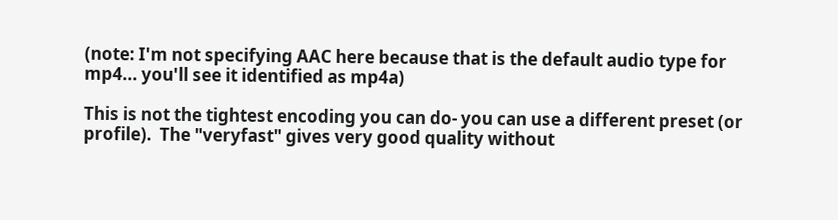(note: I'm not specifying AAC here because that is the default audio type for mp4... you'll see it identified as mp4a)

This is not the tightest encoding you can do- you can use a different preset (or profile).  The "veryfast" gives very good quality without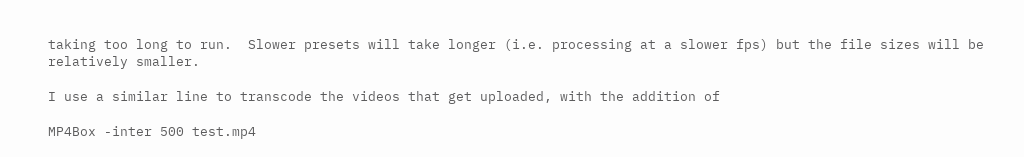taking too long to run.  Slower presets will take longer (i.e. processing at a slower fps) but the file sizes will be relatively smaller.

I use a similar line to transcode the videos that get uploaded, with the addition of

MP4Box -inter 500 test.mp4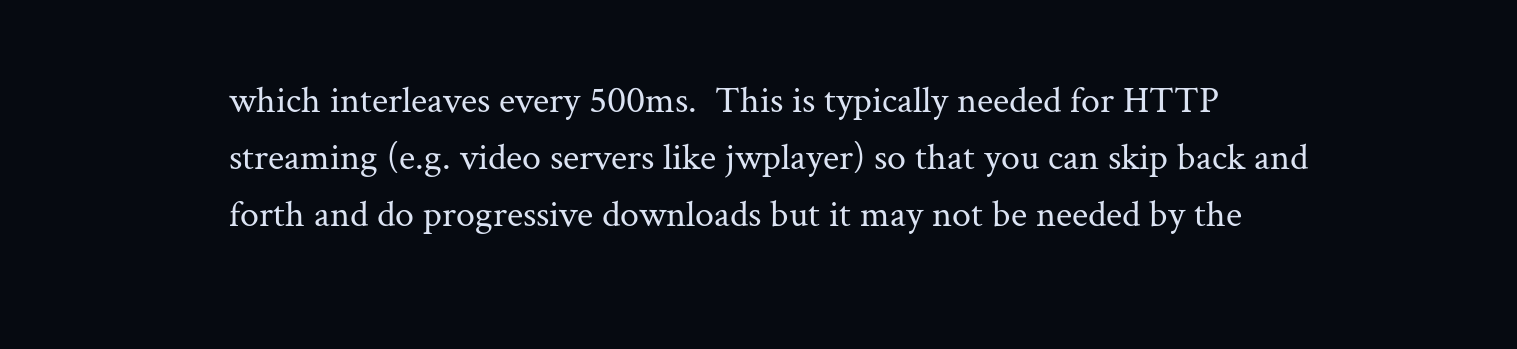which interleaves every 500ms.  This is typically needed for HTTP streaming (e.g. video servers like jwplayer) so that you can skip back and forth and do progressive downloads but it may not be needed by the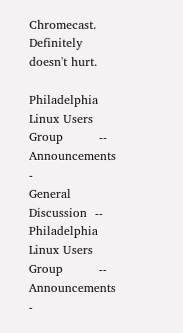Chromecast.  Definitely doesn't hurt.

Philadelphia Linux Users Group         --
Announcements -
General Discussion  --
Philadelphia Linux Users Group         --
Announcements -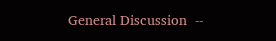General Discussion  --